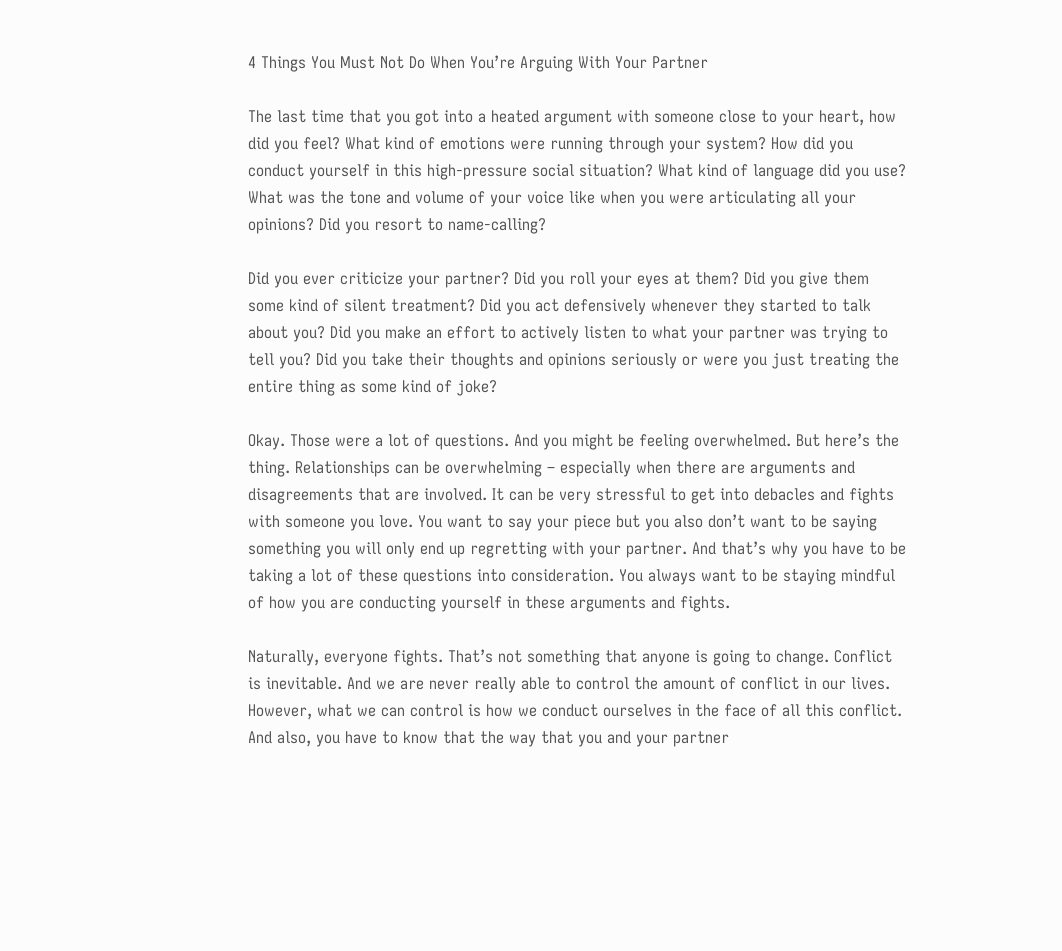4 Things You Must Not Do When You’re Arguing With Your Partner

The last time that you got into a heated argument with someone close to your heart, how did you feel? What kind of emotions were running through your system? How did you conduct yourself in this high-pressure social situation? What kind of language did you use? What was the tone and volume of your voice like when you were articulating all your opinions? Did you resort to name-calling?

Did you ever criticize your partner? Did you roll your eyes at them? Did you give them some kind of silent treatment? Did you act defensively whenever they started to talk about you? Did you make an effort to actively listen to what your partner was trying to tell you? Did you take their thoughts and opinions seriously or were you just treating the entire thing as some kind of joke?

Okay. Those were a lot of questions. And you might be feeling overwhelmed. But here’s the thing. Relationships can be overwhelming – especially when there are arguments and disagreements that are involved. It can be very stressful to get into debacles and fights with someone you love. You want to say your piece but you also don’t want to be saying something you will only end up regretting with your partner. And that’s why you have to be taking a lot of these questions into consideration. You always want to be staying mindful of how you are conducting yourself in these arguments and fights.

Naturally, everyone fights. That’s not something that anyone is going to change. Conflict is inevitable. And we are never really able to control the amount of conflict in our lives. However, what we can control is how we conduct ourselves in the face of all this conflict. And also, you have to know that the way that you and your partner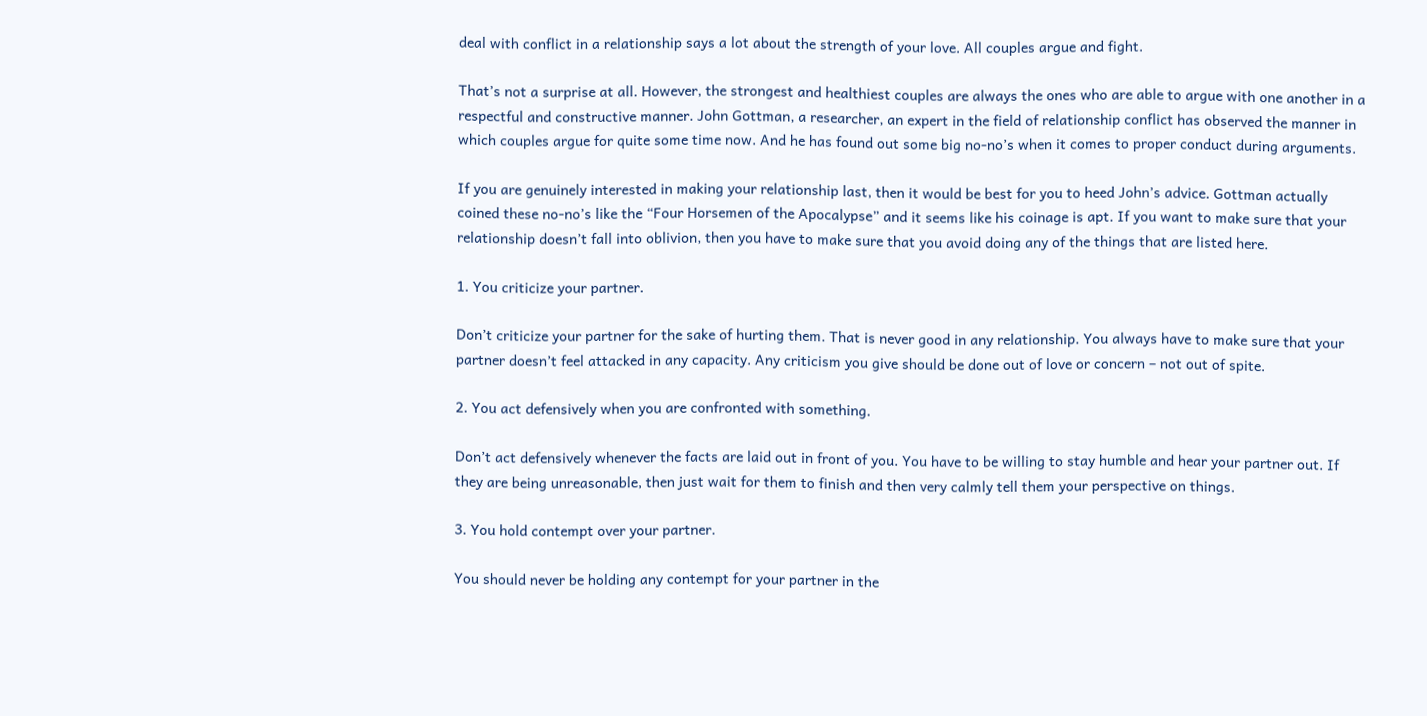deal with conflict in a relationship says a lot about the strength of your love. All couples argue and fight.

That’s not a surprise at all. However, the strongest and healthiest couples are always the ones who are able to argue with one another in a respectful and constructive manner. John Gottman, a researcher, an expert in the field of relationship conflict has observed the manner in which couples argue for quite some time now. And he has found out some big no-no’s when it comes to proper conduct during arguments.

If you are genuinely interested in making your relationship last, then it would be best for you to heed John’s advice. Gottman actually coined these no-no’s like the “Four Horsemen of the Apocalypse” and it seems like his coinage is apt. If you want to make sure that your relationship doesn’t fall into oblivion, then you have to make sure that you avoid doing any of the things that are listed here.

1. You criticize your partner.

Don’t criticize your partner for the sake of hurting them. That is never good in any relationship. You always have to make sure that your partner doesn’t feel attacked in any capacity. Any criticism you give should be done out of love or concern – not out of spite.

2. You act defensively when you are confronted with something.

Don’t act defensively whenever the facts are laid out in front of you. You have to be willing to stay humble and hear your partner out. If they are being unreasonable, then just wait for them to finish and then very calmly tell them your perspective on things.

3. You hold contempt over your partner.

You should never be holding any contempt for your partner in the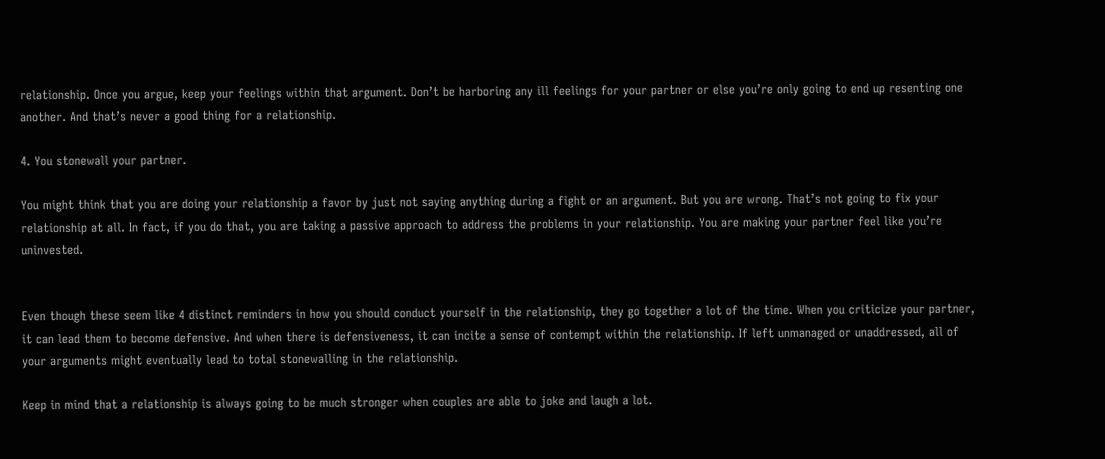relationship. Once you argue, keep your feelings within that argument. Don’t be harboring any ill feelings for your partner or else you’re only going to end up resenting one another. And that’s never a good thing for a relationship.

4. You stonewall your partner.

You might think that you are doing your relationship a favor by just not saying anything during a fight or an argument. But you are wrong. That’s not going to fix your relationship at all. In fact, if you do that, you are taking a passive approach to address the problems in your relationship. You are making your partner feel like you’re uninvested.


Even though these seem like 4 distinct reminders in how you should conduct yourself in the relationship, they go together a lot of the time. When you criticize your partner, it can lead them to become defensive. And when there is defensiveness, it can incite a sense of contempt within the relationship. If left unmanaged or unaddressed, all of your arguments might eventually lead to total stonewalling in the relationship.

Keep in mind that a relationship is always going to be much stronger when couples are able to joke and laugh a lot.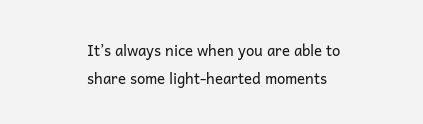It’s always nice when you are able to share some light-hearted moments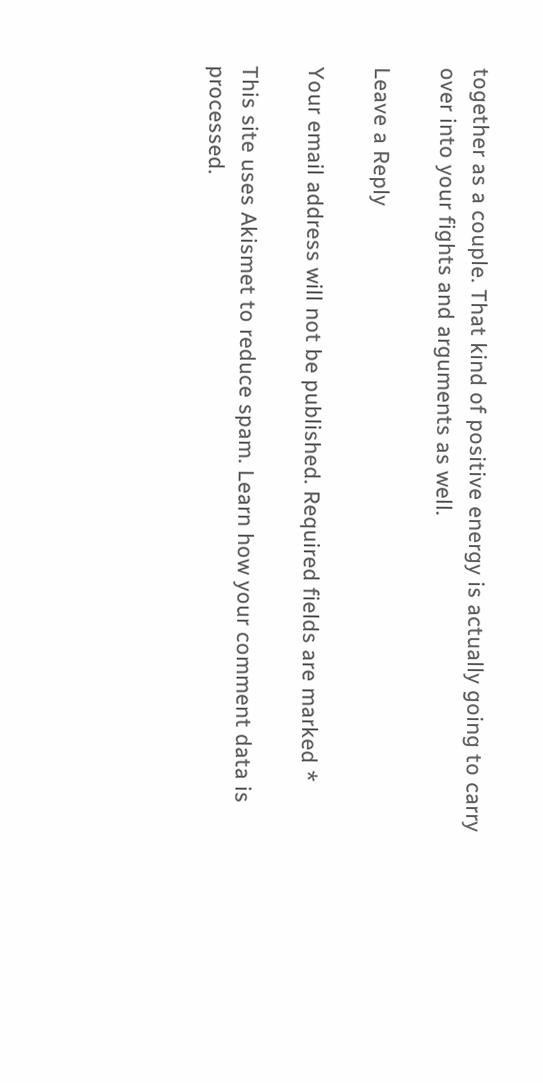together as a couple. That kind of positive energy is actually going to carry over into your fights and arguments as well.

Leave a Reply

Your email address will not be published. Required fields are marked *

This site uses Akismet to reduce spam. Learn how your comment data is processed.